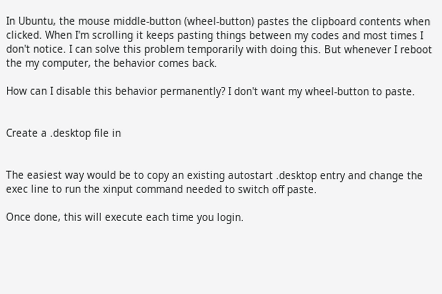In Ubuntu, the mouse middle-button (wheel-button) pastes the clipboard contents when clicked. When I'm scrolling it keeps pasting things between my codes and most times I don't notice. I can solve this problem temporarily with doing this. But whenever I reboot the my computer, the behavior comes back.

How can I disable this behavior permanently? I don't want my wheel-button to paste.


Create a .desktop file in


The easiest way would be to copy an existing autostart .desktop entry and change the exec line to run the xinput command needed to switch off paste.

Once done, this will execute each time you login.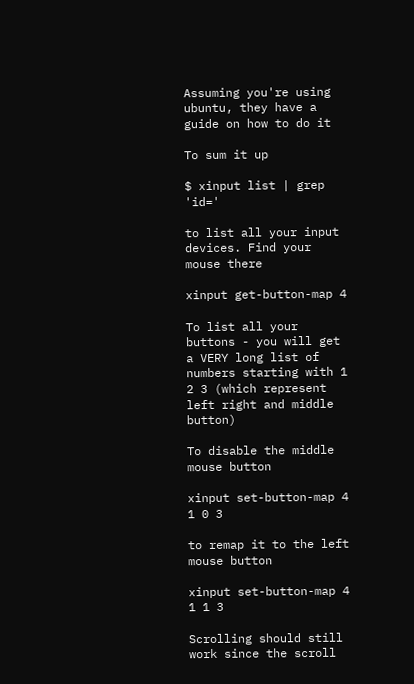Assuming you're using ubuntu, they have a guide on how to do it

To sum it up

$ xinput list | grep 'id='

to list all your input devices. Find your mouse there

xinput get-button-map 4

To list all your buttons - you will get a VERY long list of numbers starting with 1 2 3 (which represent left right and middle button)

To disable the middle mouse button

xinput set-button-map 4 1 0 3

to remap it to the left mouse button

xinput set-button-map 4 1 1 3

Scrolling should still work since the scroll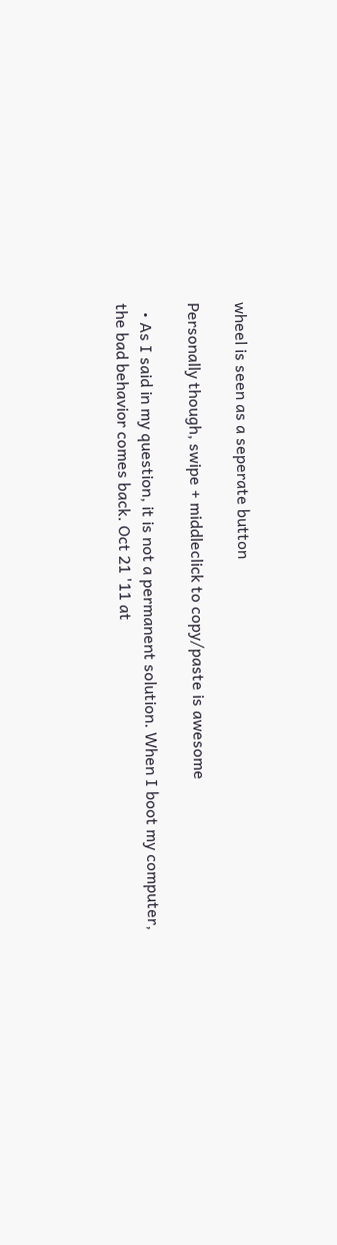wheel is seen as a seperate button

Personally though, swipe + middleclick to copy/paste is awesome

  • As I said in my question, it is not a permanent solution. When I boot my computer, the bad behavior comes back. Oct 21 '11 at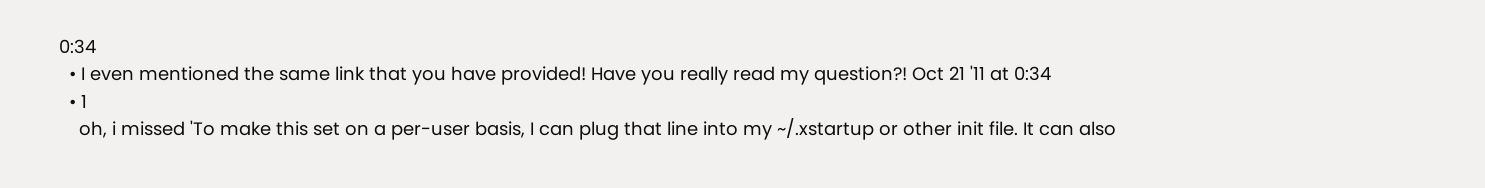0:34
  • I even mentioned the same link that you have provided! Have you really read my question?! Oct 21 '11 at 0:34
  • 1
    oh, i missed 'To make this set on a per-user basis, I can plug that line into my ~/.xstartup or other init file. It can also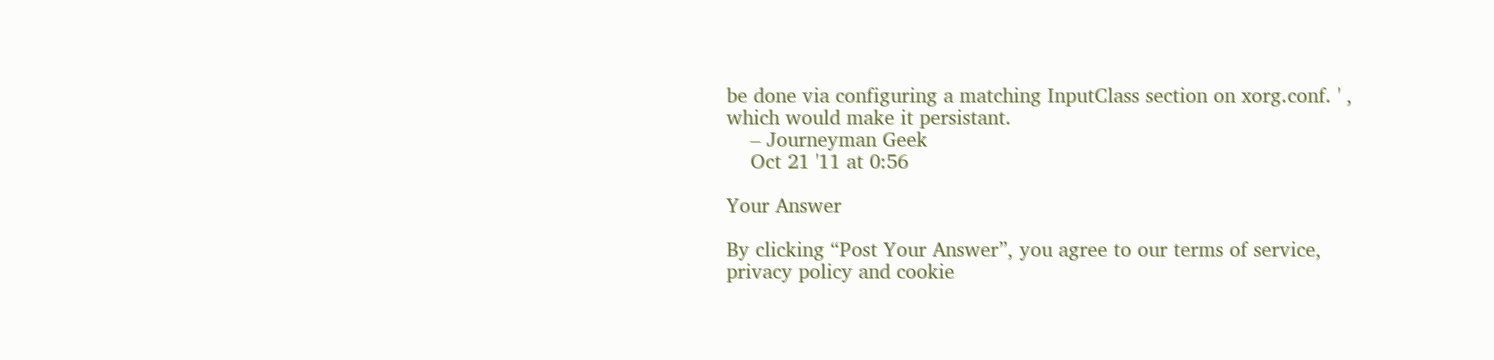be done via configuring a matching InputClass section on xorg.conf. ' , which would make it persistant.
    – Journeyman Geek
    Oct 21 '11 at 0:56

Your Answer

By clicking “Post Your Answer”, you agree to our terms of service, privacy policy and cookie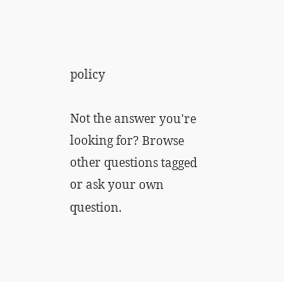policy

Not the answer you're looking for? Browse other questions tagged or ask your own question.